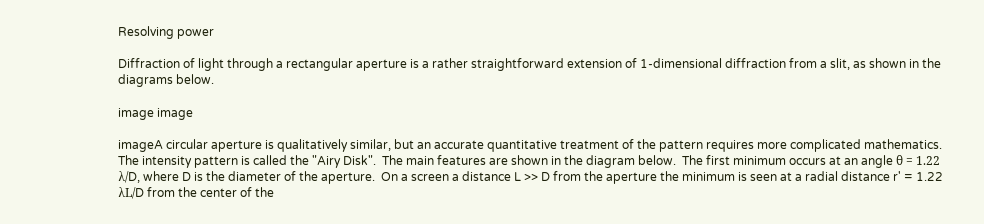Resolving power

Diffraction of light through a rectangular aperture is a rather straightforward extension of 1-dimensional diffraction from a slit, as shown in the diagrams below.

image image

imageA circular aperture is qualitatively similar, but an accurate quantitative treatment of the pattern requires more complicated mathematics.  The intensity pattern is called the "Airy Disk".  The main features are shown in the diagram below.  The first minimum occurs at an angle θ = 1.22 λ/D, where D is the diameter of the aperture.  On a screen a distance L >> D from the aperture the minimum is seen at a radial distance r' = 1.22 λL/D from the center of the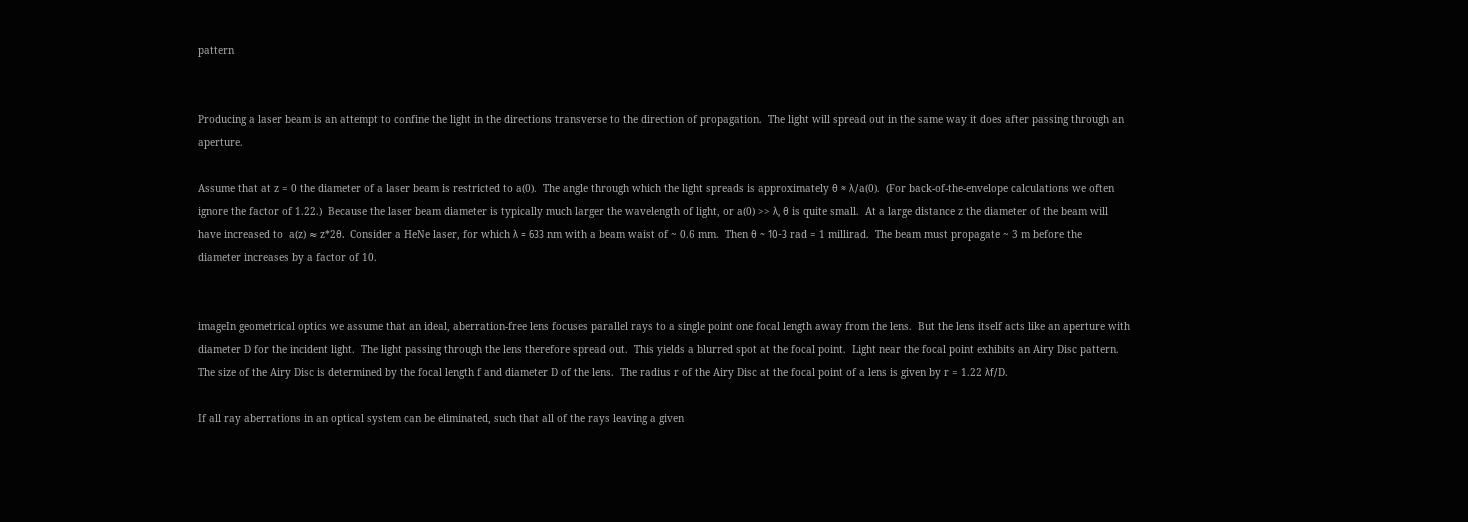pattern


Producing a laser beam is an attempt to confine the light in the directions transverse to the direction of propagation.  The light will spread out in the same way it does after passing through an aperture.

Assume that at z = 0 the diameter of a laser beam is restricted to a(0).  The angle through which the light spreads is approximately θ ≈ λ/a(0).  (For back-of-the-envelope calculations we often ignore the factor of 1.22.)  Because the laser beam diameter is typically much larger the wavelength of light, or a(0) >> λ, θ is quite small.  At a large distance z the diameter of the beam will have increased to  a(z) ≈ z*2θ.  Consider a HeNe laser, for which λ = 633 nm with a beam waist of ~ 0.6 mm.  Then θ ~ 10-3 rad = 1 millirad.  The beam must propagate ~ 3 m before the diameter increases by a factor of 10.


imageIn geometrical optics we assume that an ideal, aberration-free lens focuses parallel rays to a single point one focal length away from the lens.  But the lens itself acts like an aperture with diameter D for the incident light.  The light passing through the lens therefore spread out.  This yields a blurred spot at the focal point.  Light near the focal point exhibits an Airy Disc pattern.  The size of the Airy Disc is determined by the focal length f and diameter D of the lens.  The radius r of the Airy Disc at the focal point of a lens is given by r = 1.22 λf/D.

If all ray aberrations in an optical system can be eliminated, such that all of the rays leaving a given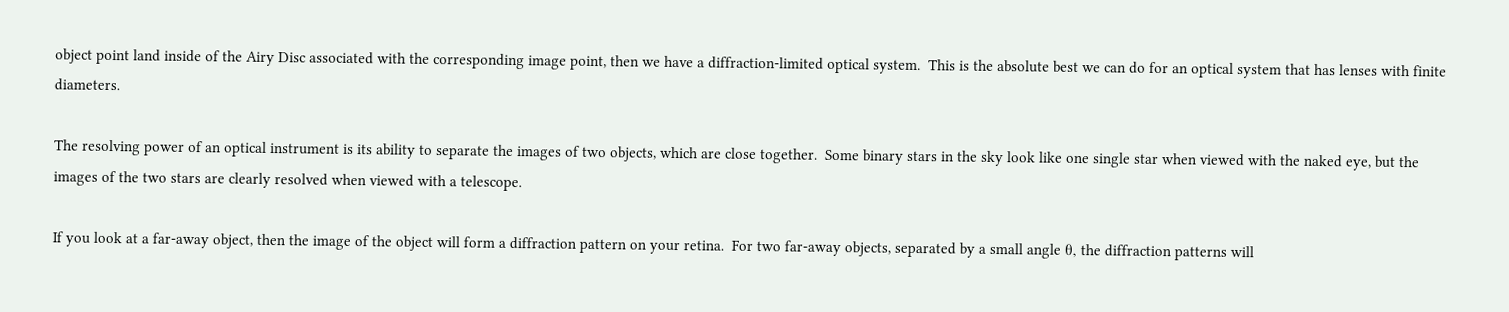object point land inside of the Airy Disc associated with the corresponding image point, then we have a diffraction-limited optical system.  This is the absolute best we can do for an optical system that has lenses with finite diameters.

The resolving power of an optical instrument is its ability to separate the images of two objects, which are close together.  Some binary stars in the sky look like one single star when viewed with the naked eye, but the images of the two stars are clearly resolved when viewed with a telescope.

If you look at a far-away object, then the image of the object will form a diffraction pattern on your retina.  For two far-away objects, separated by a small angle θ, the diffraction patterns will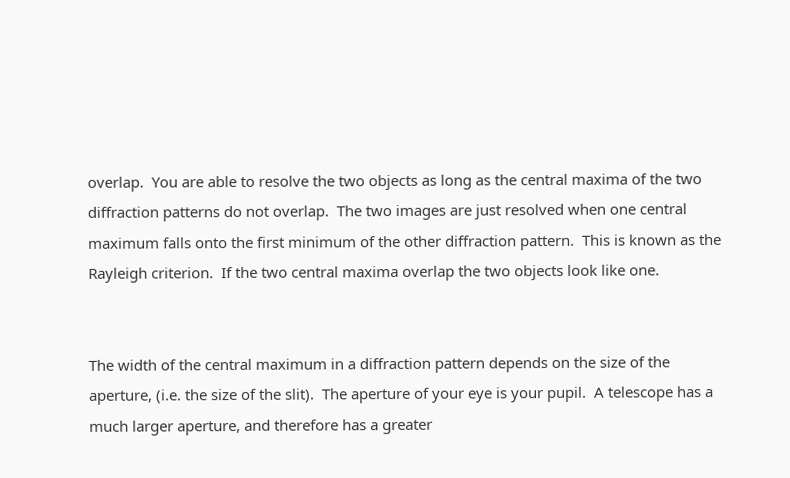overlap.  You are able to resolve the two objects as long as the central maxima of the two diffraction patterns do not overlap.  The two images are just resolved when one central maximum falls onto the first minimum of the other diffraction pattern.  This is known as the Rayleigh criterion.  If the two central maxima overlap the two objects look like one.


The width of the central maximum in a diffraction pattern depends on the size of the aperture, (i.e. the size of the slit).  The aperture of your eye is your pupil.  A telescope has a much larger aperture, and therefore has a greater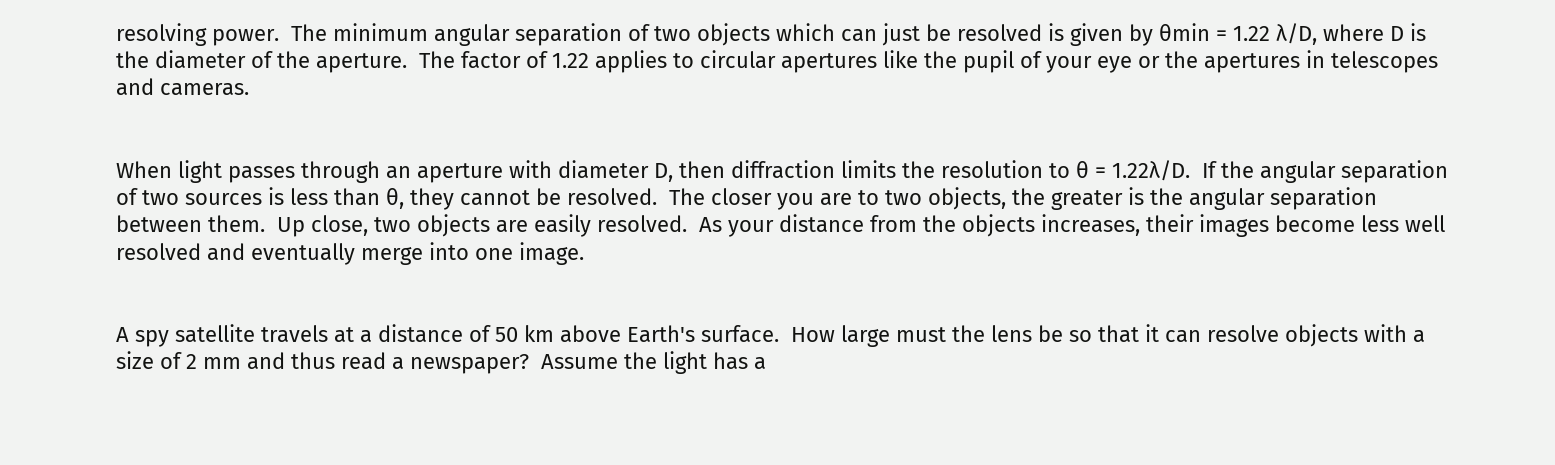resolving power.  The minimum angular separation of two objects which can just be resolved is given by θmin = 1.22 λ/D, where D is the diameter of the aperture.  The factor of 1.22 applies to circular apertures like the pupil of your eye or the apertures in telescopes and cameras.


When light passes through an aperture with diameter D, then diffraction limits the resolution to θ = 1.22λ/D.  If the angular separation of two sources is less than θ, they cannot be resolved.  The closer you are to two objects, the greater is the angular separation between them.  Up close, two objects are easily resolved.  As your distance from the objects increases, their images become less well resolved and eventually merge into one image.


A spy satellite travels at a distance of 50 km above Earth's surface.  How large must the lens be so that it can resolve objects with a size of 2 mm and thus read a newspaper?  Assume the light has a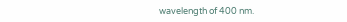wavelength of 400 nm.